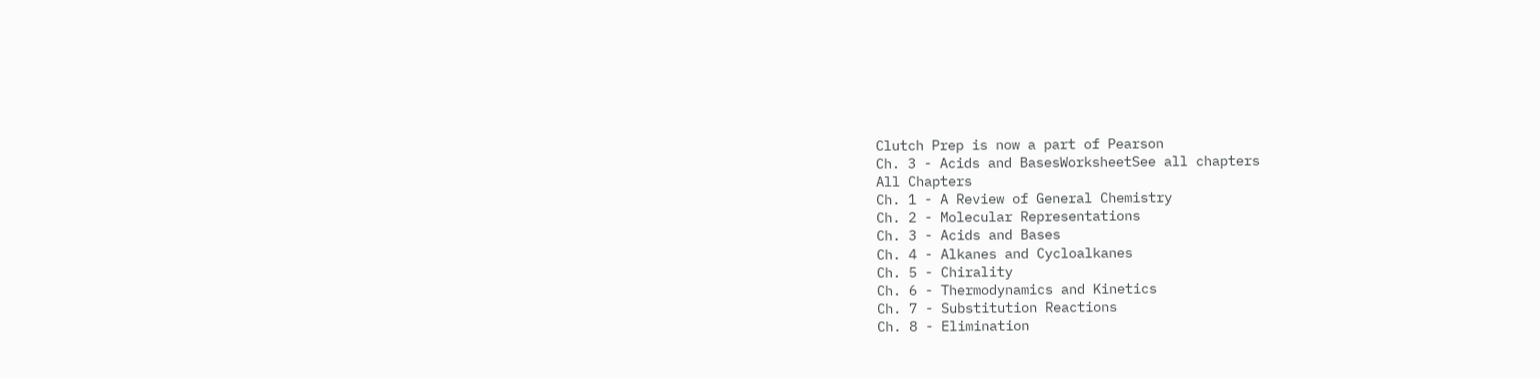Clutch Prep is now a part of Pearson
Ch. 3 - Acids and BasesWorksheetSee all chapters
All Chapters
Ch. 1 - A Review of General Chemistry
Ch. 2 - Molecular Representations
Ch. 3 - Acids and Bases
Ch. 4 - Alkanes and Cycloalkanes
Ch. 5 - Chirality
Ch. 6 - Thermodynamics and Kinetics
Ch. 7 - Substitution Reactions
Ch. 8 - Elimination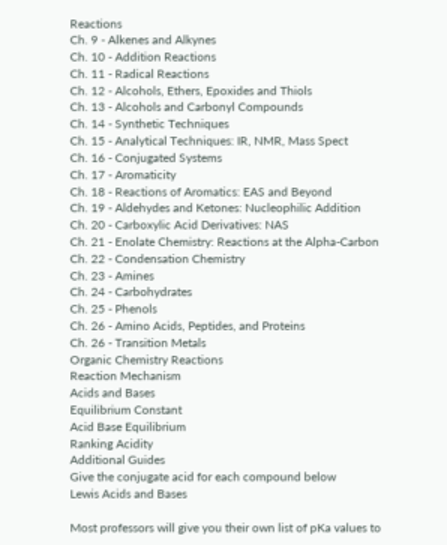Reactions
Ch. 9 - Alkenes and Alkynes
Ch. 10 - Addition Reactions
Ch. 11 - Radical Reactions
Ch. 12 - Alcohols, Ethers, Epoxides and Thiols
Ch. 13 - Alcohols and Carbonyl Compounds
Ch. 14 - Synthetic Techniques
Ch. 15 - Analytical Techniques: IR, NMR, Mass Spect
Ch. 16 - Conjugated Systems
Ch. 17 - Aromaticity
Ch. 18 - Reactions of Aromatics: EAS and Beyond
Ch. 19 - Aldehydes and Ketones: Nucleophilic Addition
Ch. 20 - Carboxylic Acid Derivatives: NAS
Ch. 21 - Enolate Chemistry: Reactions at the Alpha-Carbon
Ch. 22 - Condensation Chemistry
Ch. 23 - Amines
Ch. 24 - Carbohydrates
Ch. 25 - Phenols
Ch. 26 - Amino Acids, Peptides, and Proteins
Ch. 26 - Transition Metals
Organic Chemistry Reactions
Reaction Mechanism
Acids and Bases
Equilibrium Constant
Acid Base Equilibrium
Ranking Acidity
Additional Guides
Give the conjugate acid for each compound below
Lewis Acids and Bases

Most professors will give you their own list of pKa values to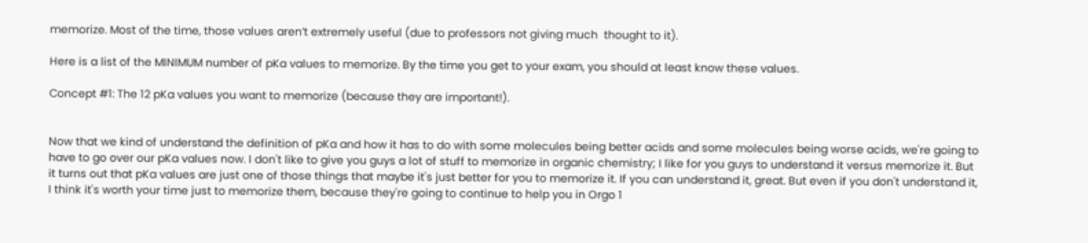memorize. Most of the time, those values aren’t extremely useful (due to professors not giving much  thought to it).

Here is a list of the MINIMUM number of pKa values to memorize. By the time you get to your exam, you should at least know these values.

Concept #1: The 12 pKa values you want to memorize (because they are important!).


Now that we kind of understand the definition of pKa and how it has to do with some molecules being better acids and some molecules being worse acids, we're going to have to go over our pKa values now. I don't like to give you guys a lot of stuff to memorize in organic chemistry; I like for you guys to understand it versus memorize it. But it turns out that pKa values are just one of those things that maybe it's just better for you to memorize it. If you can understand it, great. But even if you don't understand it, I think it's worth your time just to memorize them, because they're going to continue to help you in Orgo 1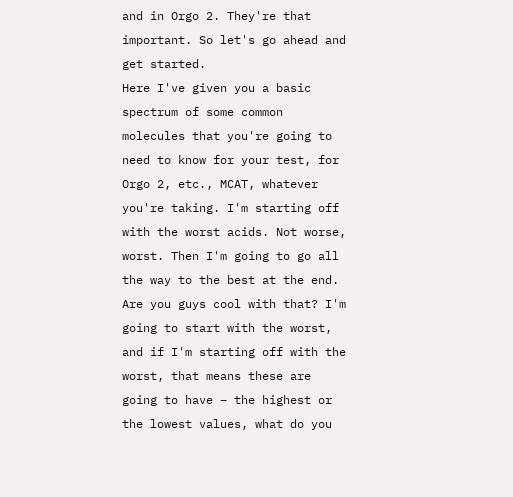and in Orgo 2. They're that important. So let's go ahead and get started.
Here I've given you a basic spectrum of some common molecules that you're going to need to know for your test, for Orgo 2, etc., MCAT, whatever you're taking. I'm starting off with the worst acids. Not worse, worst. Then I'm going to go all the way to the best at the end. Are you guys cool with that? I'm going to start with the worst, and if I'm starting off with the worst, that means these are going to have – the highest or the lowest values, what do you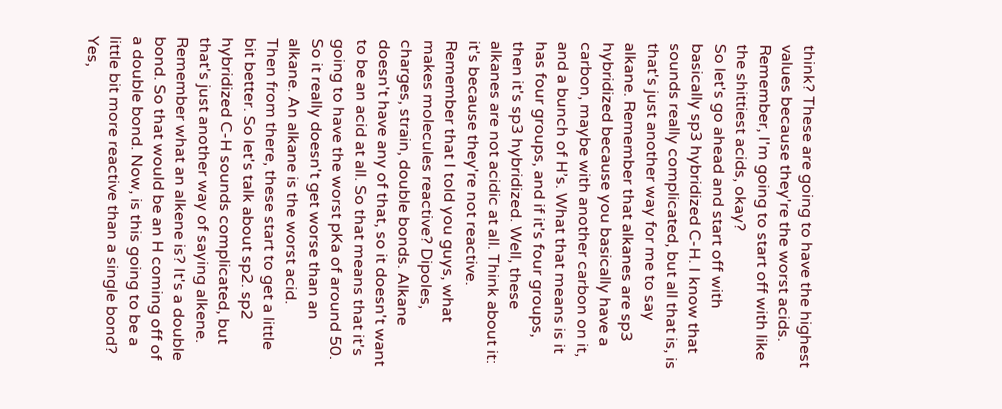think? These are going to have the highest values because they're the worst acids. Remember, I'm going to start off with like the shittiest acids, okay?
So let's go ahead and start off with basically sp3 hybridized C-H. I know that sounds really complicated, but all that is, is that's just another way for me to say alkane. Remember that alkanes are sp3 hybridized because you basically have a carbon, maybe with another carbon on it, and a bunch of H’s. What that means is it has four groups, and if it's four groups, then it's sp3 hybridized. Well, these alkanes are not acidic at all. Think about it: it's because they're not reactive. Remember that I told you guys, what makes molecules reactive? Dipoles, charges, strain, double bonds. Alkane doesn't have any of that, so it doesn't want to be an acid at all. So that means that it's going to have the worst pKa of around 50. So it really doesn't get worse than an alkane. An alkane is the worst acid.
Then from there, these start to get a little bit better. So let's talk about sp2. sp2 hybridized C-H sounds complicated, but that's just another way of saying alkene. Remember what an alkene is? It's a double bond. So that would be an H coming off of a double bond. Now, is this going to be a little bit more reactive than a single bond? Yes,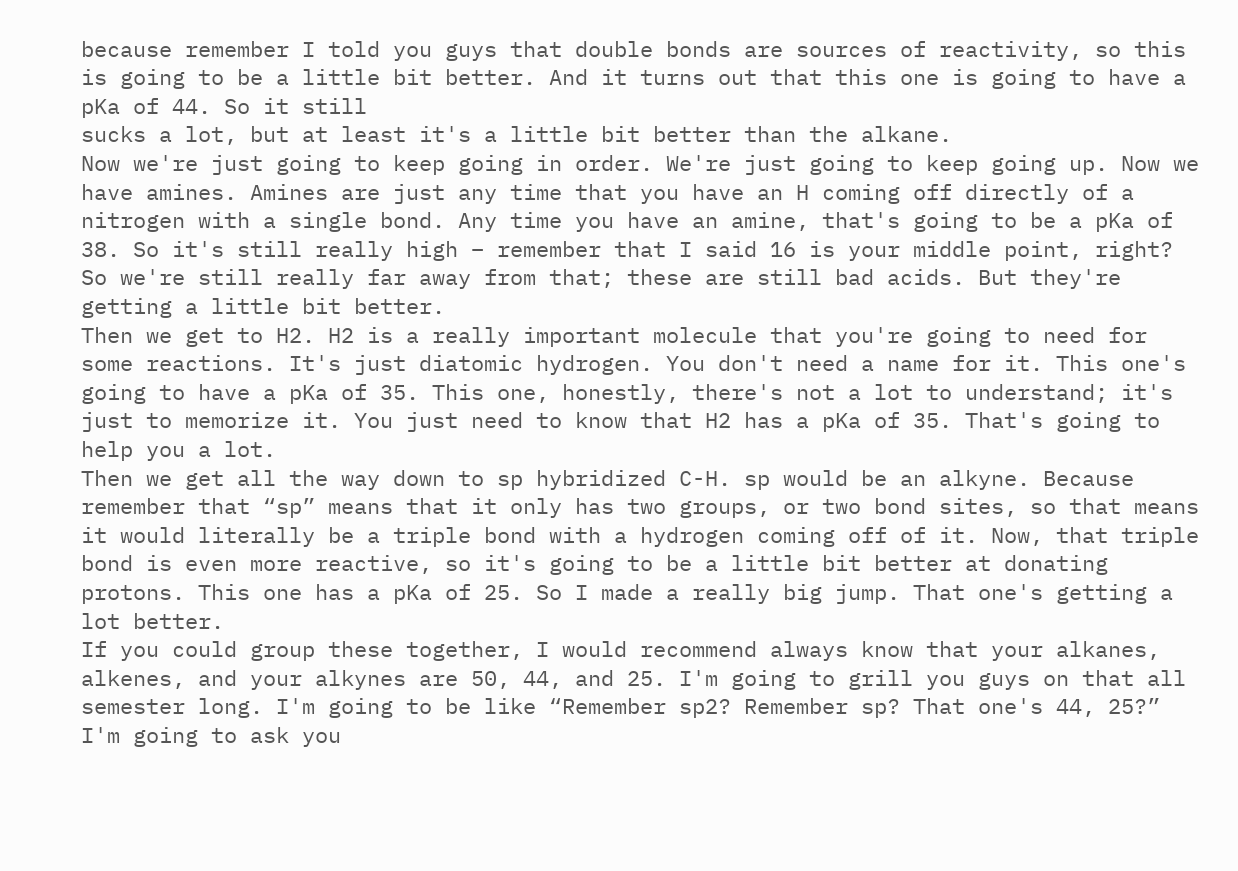because remember I told you guys that double bonds are sources of reactivity, so this is going to be a little bit better. And it turns out that this one is going to have a pKa of 44. So it still
sucks a lot, but at least it's a little bit better than the alkane.
Now we're just going to keep going in order. We're just going to keep going up. Now we have amines. Amines are just any time that you have an H coming off directly of a nitrogen with a single bond. Any time you have an amine, that's going to be a pKa of 38. So it's still really high – remember that I said 16 is your middle point, right? So we're still really far away from that; these are still bad acids. But they're getting a little bit better.
Then we get to H2. H2 is a really important molecule that you're going to need for some reactions. It's just diatomic hydrogen. You don't need a name for it. This one's going to have a pKa of 35. This one, honestly, there's not a lot to understand; it's just to memorize it. You just need to know that H2 has a pKa of 35. That's going to help you a lot.
Then we get all the way down to sp hybridized C-H. sp would be an alkyne. Because remember that “sp” means that it only has two groups, or two bond sites, so that means it would literally be a triple bond with a hydrogen coming off of it. Now, that triple bond is even more reactive, so it's going to be a little bit better at donating protons. This one has a pKa of 25. So I made a really big jump. That one's getting a lot better.
If you could group these together, I would recommend always know that your alkanes, alkenes, and your alkynes are 50, 44, and 25. I'm going to grill you guys on that all semester long. I'm going to be like “Remember sp2? Remember sp? That one's 44, 25?” I'm going to ask you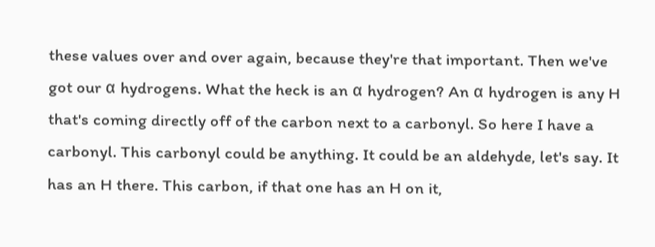these values over and over again, because they're that important. Then we've got our α hydrogens. What the heck is an α hydrogen? An α hydrogen is any H that's coming directly off of the carbon next to a carbonyl. So here I have a carbonyl. This carbonyl could be anything. It could be an aldehyde, let's say. It has an H there. This carbon, if that one has an H on it,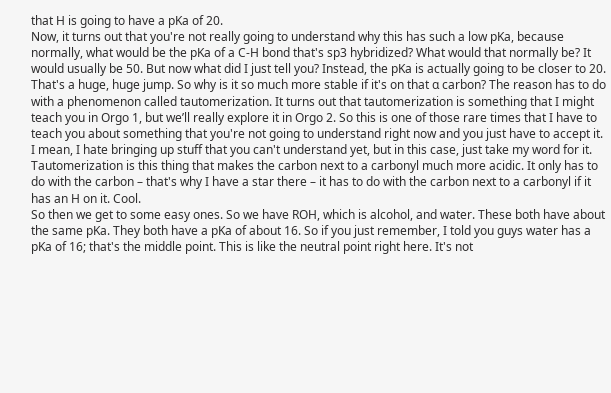that H is going to have a pKa of 20.
Now, it turns out that you're not really going to understand why this has such a low pKa, because normally, what would be the pKa of a C-H bond that's sp3 hybridized? What would that normally be? It would usually be 50. But now what did I just tell you? Instead, the pKa is actually going to be closer to 20. That's a huge, huge jump. So why is it so much more stable if it's on that α carbon? The reason has to do with a phenomenon called tautomerization. It turns out that tautomerization is something that I might teach you in Orgo 1, but we’ll really explore it in Orgo 2. So this is one of those rare times that I have to teach you about something that you're not going to understand right now and you just have to accept it. I mean, I hate bringing up stuff that you can't understand yet, but in this case, just take my word for it. Tautomerization is this thing that makes the carbon next to a carbonyl much more acidic. It only has to do with the carbon – that's why I have a star there – it has to do with the carbon next to a carbonyl if it has an H on it. Cool.
So then we get to some easy ones. So we have ROH, which is alcohol, and water. These both have about the same pKa. They both have a pKa of about 16. So if you just remember, I told you guys water has a pKa of 16; that's the middle point. This is like the neutral point right here. It's not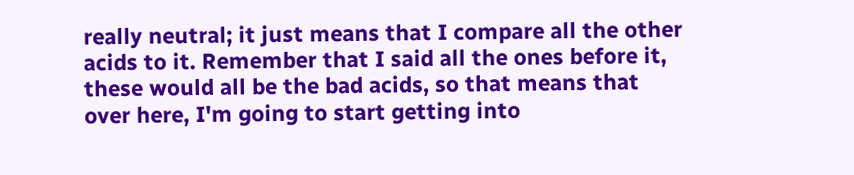really neutral; it just means that I compare all the other acids to it. Remember that I said all the ones before it, these would all be the bad acids, so that means that over here, I'm going to start getting into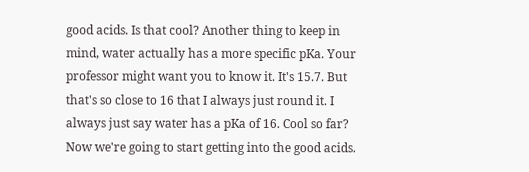good acids. Is that cool? Another thing to keep in mind, water actually has a more specific pKa. Your professor might want you to know it. It's 15.7. But that's so close to 16 that I always just round it. I always just say water has a pKa of 16. Cool so far?
Now we're going to start getting into the good acids.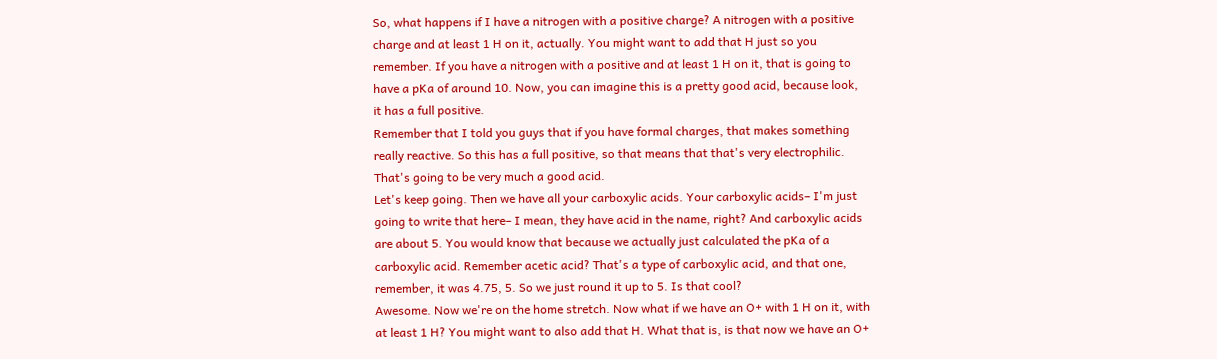So, what happens if I have a nitrogen with a positive charge? A nitrogen with a positive charge and at least 1 H on it, actually. You might want to add that H just so you remember. If you have a nitrogen with a positive and at least 1 H on it, that is going to have a pKa of around 10. Now, you can imagine this is a pretty good acid, because look, it has a full positive.
Remember that I told you guys that if you have formal charges, that makes something really reactive. So this has a full positive, so that means that that's very electrophilic. That's going to be very much a good acid.
Let's keep going. Then we have all your carboxylic acids. Your carboxylic acids– I'm just going to write that here– I mean, they have acid in the name, right? And carboxylic acids are about 5. You would know that because we actually just calculated the pKa of a carboxylic acid. Remember acetic acid? That's a type of carboxylic acid, and that one, remember, it was 4.75, 5. So we just round it up to 5. Is that cool?
Awesome. Now we're on the home stretch. Now what if we have an O+ with 1 H on it, with at least 1 H? You might want to also add that H. What that is, is that now we have an O+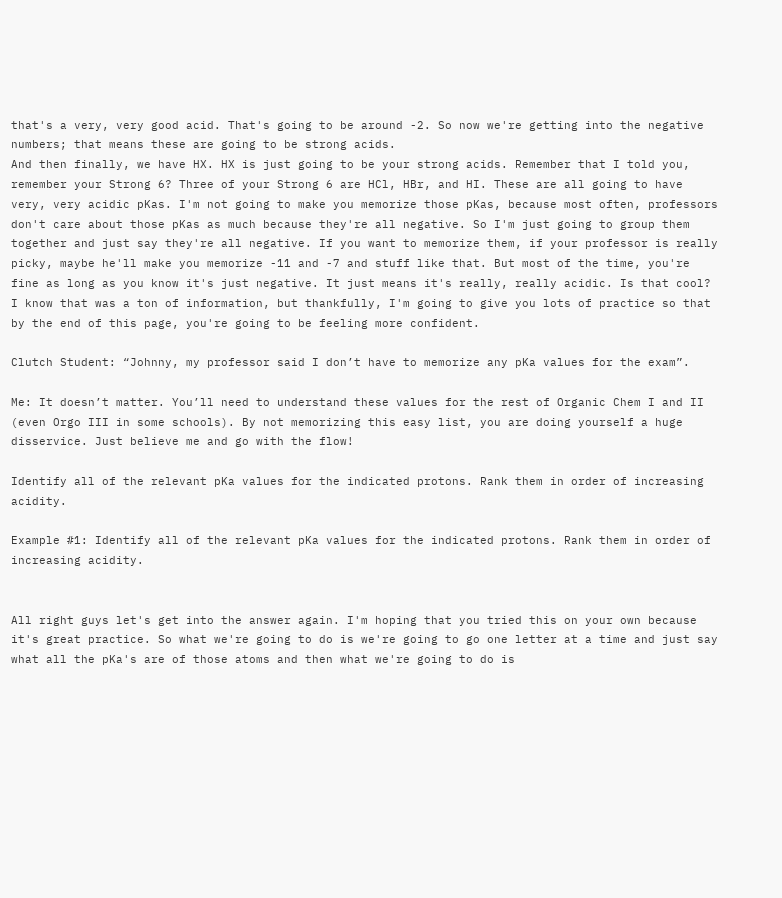that's a very, very good acid. That's going to be around -2. So now we're getting into the negative numbers; that means these are going to be strong acids.
And then finally, we have HX. HX is just going to be your strong acids. Remember that I told you, remember your Strong 6? Three of your Strong 6 are HCl, HBr, and HI. These are all going to have very, very acidic pKas. I'm not going to make you memorize those pKas, because most often, professors don't care about those pKas as much because they're all negative. So I'm just going to group them together and just say they're all negative. If you want to memorize them, if your professor is really picky, maybe he'll make you memorize -11 and -7 and stuff like that. But most of the time, you're fine as long as you know it's just negative. It just means it's really, really acidic. Is that cool? I know that was a ton of information, but thankfully, I'm going to give you lots of practice so that by the end of this page, you're going to be feeling more confident.

Clutch Student: “Johnny, my professor said I don’t have to memorize any pKa values for the exam”.

Me: It doesn’t matter. You’ll need to understand these values for the rest of Organic Chem I and II (even Orgo III in some schools). By not memorizing this easy list, you are doing yourself a huge disservice. Just believe me and go with the flow!

Identify all of the relevant pKa values for the indicated protons. Rank them in order of increasing acidity.

Example #1: Identify all of the relevant pKa values for the indicated protons. Rank them in order of increasing acidity.


All right guys let's get into the answer again. I'm hoping that you tried this on your own because it's great practice. So what we're going to do is we're going to go one letter at a time and just say what all the pKa's are of those atoms and then what we're going to do is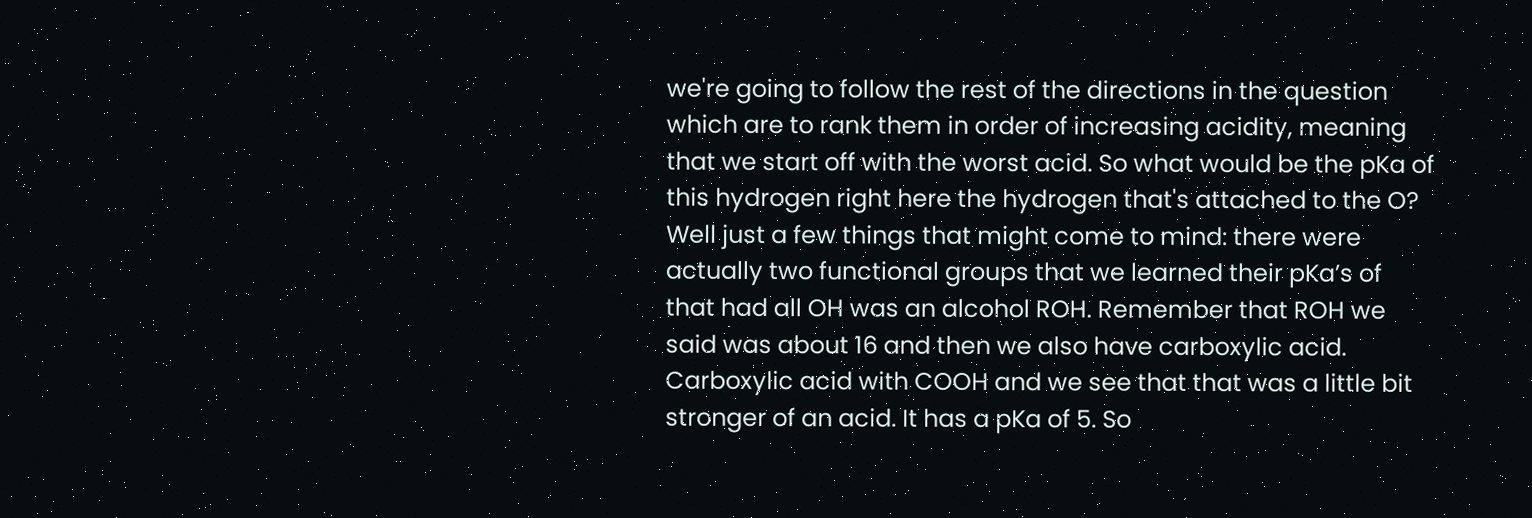we're going to follow the rest of the directions in the question which are to rank them in order of increasing acidity, meaning that we start off with the worst acid. So what would be the pKa of this hydrogen right here the hydrogen that's attached to the O? Well just a few things that might come to mind: there were actually two functional groups that we learned their pKa’s of that had all OH was an alcohol ROH. Remember that ROH we said was about 16 and then we also have carboxylic acid. Carboxylic acid with COOH and we see that that was a little bit stronger of an acid. It has a pKa of 5. So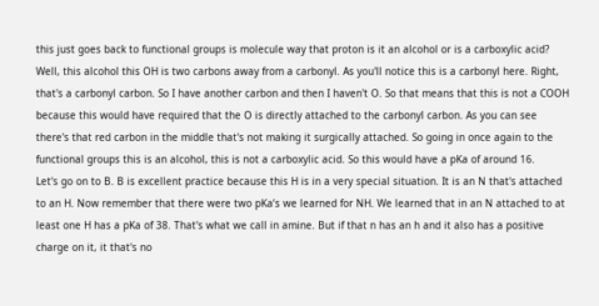this just goes back to functional groups is molecule way that proton is it an alcohol or is a carboxylic acid? Well, this alcohol this OH is two carbons away from a carbonyl. As you'll notice this is a carbonyl here. Right, that's a carbonyl carbon. So I have another carbon and then I haven't O. So that means that this is not a COOH because this would have required that the O is directly attached to the carbonyl carbon. As you can see there's that red carbon in the middle that's not making it surgically attached. So going in once again to the functional groups this is an alcohol, this is not a carboxylic acid. So this would have a pKa of around 16.
Let's go on to B. B is excellent practice because this H is in a very special situation. It is an N that's attached to an H. Now remember that there were two pKa’s we learned for NH. We learned that in an N attached to at least one H has a pKa of 38. That's what we call in amine. But if that n has an h and it also has a positive charge on it, it that's no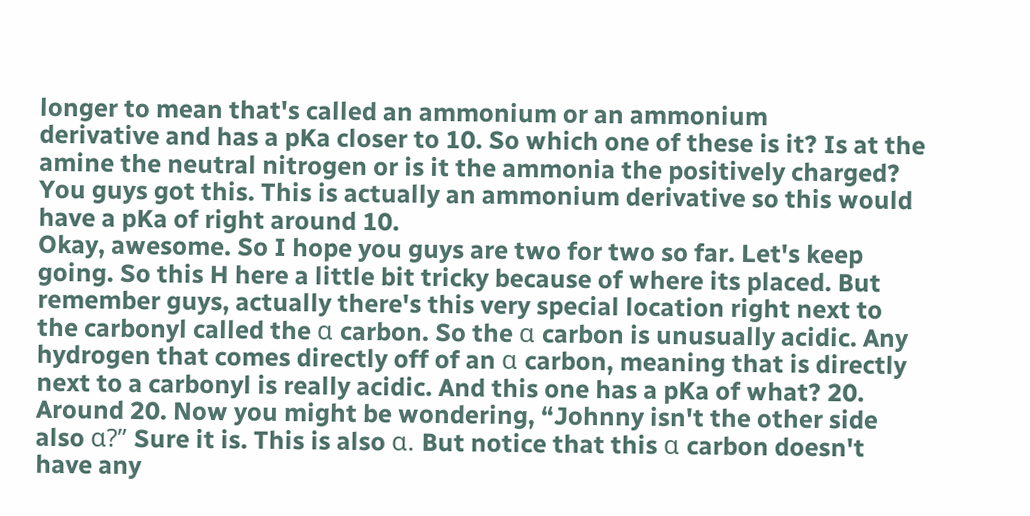longer to mean that's called an ammonium or an ammonium
derivative and has a pKa closer to 10. So which one of these is it? Is at the amine the neutral nitrogen or is it the ammonia the positively charged? You guys got this. This is actually an ammonium derivative so this would have a pKa of right around 10.
Okay, awesome. So I hope you guys are two for two so far. Let's keep going. So this H here a little bit tricky because of where its placed. But remember guys, actually there's this very special location right next to the carbonyl called the α carbon. So the α carbon is unusually acidic. Any hydrogen that comes directly off of an α carbon, meaning that is directly next to a carbonyl is really acidic. And this one has a pKa of what? 20. Around 20. Now you might be wondering, “Johnny isn't the other side also α?” Sure it is. This is also α. But notice that this α carbon doesn't have any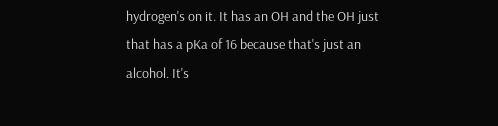hydrogen's on it. It has an OH and the OH just that has a pKa of 16 because that's just an alcohol. It's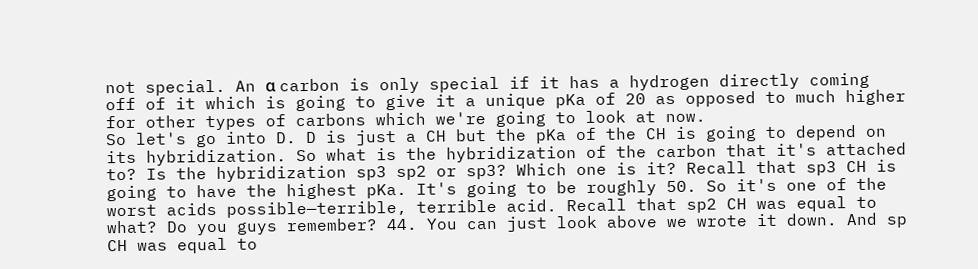not special. An α carbon is only special if it has a hydrogen directly coming off of it which is going to give it a unique pKa of 20 as opposed to much higher for other types of carbons which we're going to look at now.
So let's go into D. D is just a CH but the pKa of the CH is going to depend on its hybridization. So what is the hybridization of the carbon that it's attached to? Is the hybridization sp3 sp2 or sp3? Which one is it? Recall that sp3 CH is going to have the highest pKa. It's going to be roughly 50. So it's one of the worst acids possible—terrible, terrible acid. Recall that sp2 CH was equal to what? Do you guys remember? 44. You can just look above we wrote it down. And sp CH was equal to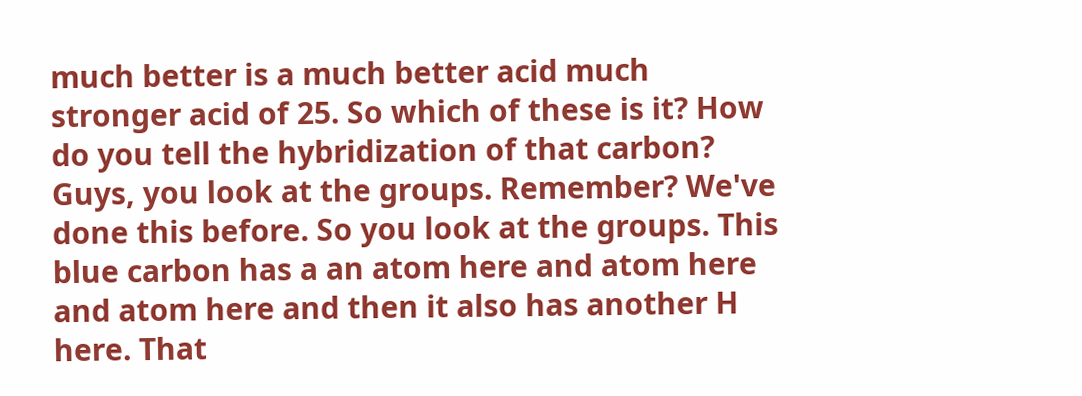much better is a much better acid much stronger acid of 25. So which of these is it? How do you tell the hybridization of that carbon? Guys, you look at the groups. Remember? We've done this before. So you look at the groups. This blue carbon has a an atom here and atom here and atom here and then it also has another H here. That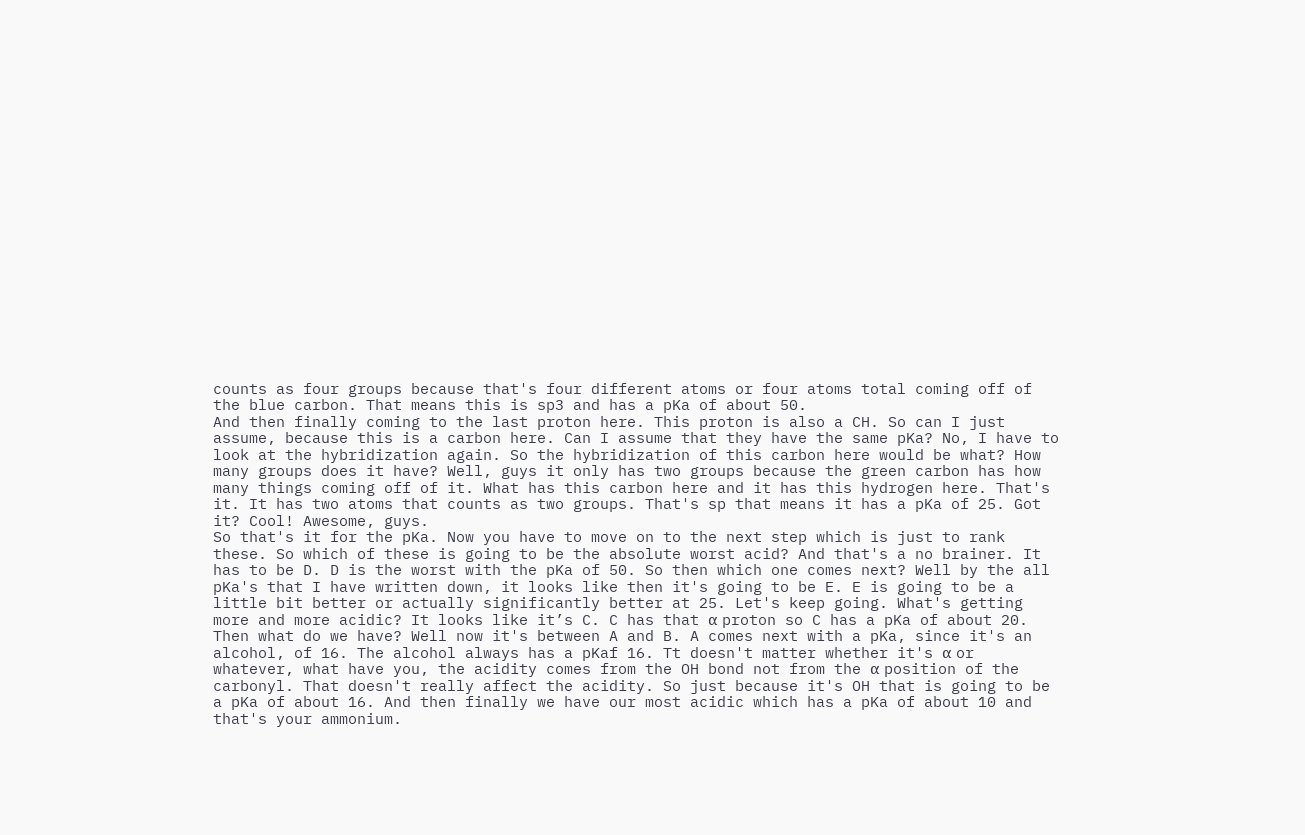counts as four groups because that's four different atoms or four atoms total coming off of the blue carbon. That means this is sp3 and has a pKa of about 50.
And then finally coming to the last proton here. This proton is also a CH. So can I just assume, because this is a carbon here. Can I assume that they have the same pKa? No, I have to look at the hybridization again. So the hybridization of this carbon here would be what? How many groups does it have? Well, guys it only has two groups because the green carbon has how many things coming off of it. What has this carbon here and it has this hydrogen here. That's it. It has two atoms that counts as two groups. That's sp that means it has a pKa of 25. Got it? Cool! Awesome, guys.
So that's it for the pKa. Now you have to move on to the next step which is just to rank these. So which of these is going to be the absolute worst acid? And that's a no brainer. It has to be D. D is the worst with the pKa of 50. So then which one comes next? Well by the all pKa's that I have written down, it looks like then it's going to be E. E is going to be a little bit better or actually significantly better at 25. Let's keep going. What's getting more and more acidic? It looks like it’s C. C has that α proton so C has a pKa of about 20.
Then what do we have? Well now it's between A and B. A comes next with a pKa, since it's an alcohol, of 16. The alcohol always has a pKaf 16. Tt doesn't matter whether it's α or whatever, what have you, the acidity comes from the OH bond not from the α position of the carbonyl. That doesn't really affect the acidity. So just because it's OH that is going to be a pKa of about 16. And then finally we have our most acidic which has a pKa of about 10 and that's your ammonium.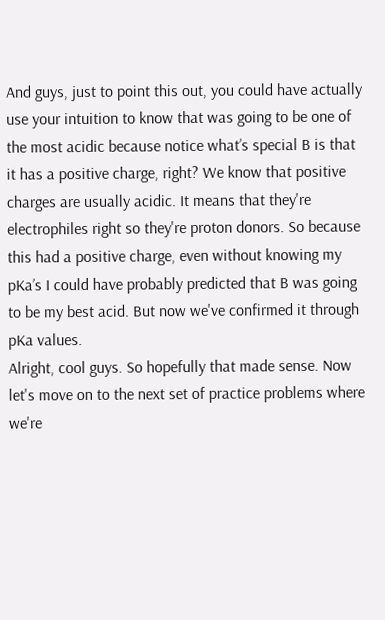And guys, just to point this out, you could have actually use your intuition to know that was going to be one of the most acidic because notice what’s special B is that it has a positive charge, right? We know that positive charges are usually acidic. It means that they're electrophiles right so they're proton donors. So because this had a positive charge, even without knowing my pKa’s I could have probably predicted that B was going to be my best acid. But now we've confirmed it through pKa values.
Alright, cool guys. So hopefully that made sense. Now let's move on to the next set of practice problems where we're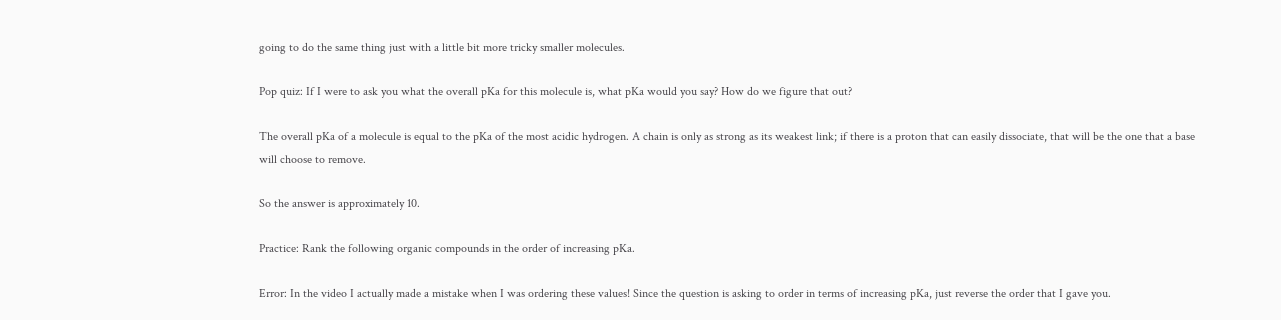going to do the same thing just with a little bit more tricky smaller molecules.

Pop quiz: If I were to ask you what the overall pKa for this molecule is, what pKa would you say? How do we figure that out?

The overall pKa of a molecule is equal to the pKa of the most acidic hydrogen. A chain is only as strong as its weakest link; if there is a proton that can easily dissociate, that will be the one that a base will choose to remove.

So the answer is approximately 10.

Practice: Rank the following organic compounds in the order of increasing pKa.

Error: In the video I actually made a mistake when I was ordering these values! Since the question is asking to order in terms of increasing pKa, just reverse the order that I gave you.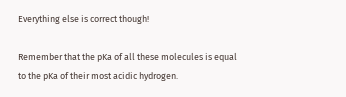Everything else is correct though!

Remember that the pKa of all these molecules is equal to the pKa of their most acidic hydrogen.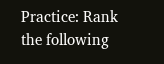Practice: Rank the following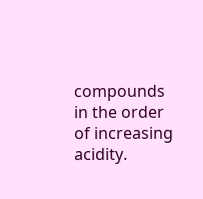compounds in the order of increasing acidity.